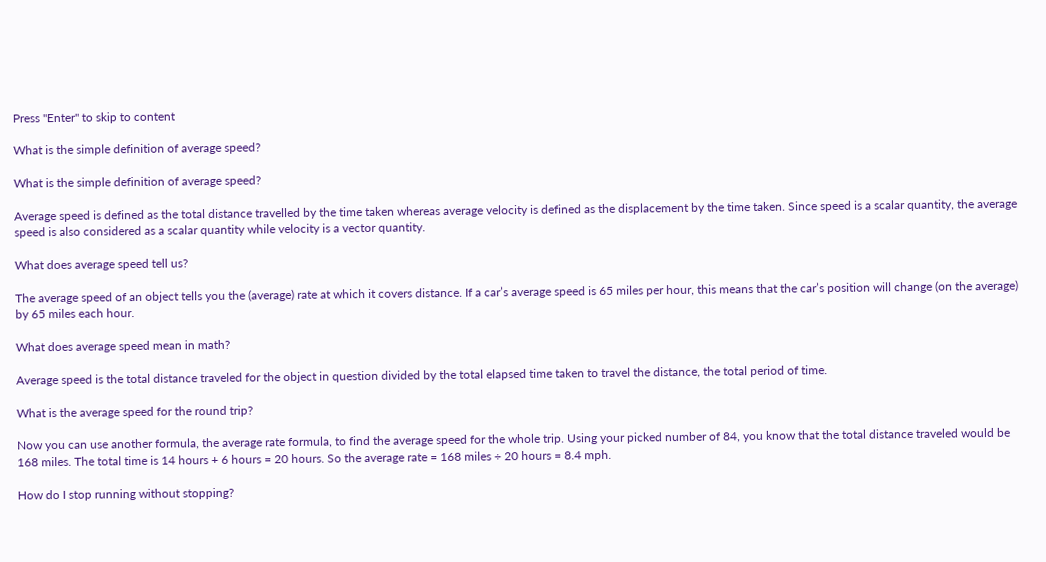Press "Enter" to skip to content

What is the simple definition of average speed?

What is the simple definition of average speed?

Average speed is defined as the total distance travelled by the time taken whereas average velocity is defined as the displacement by the time taken. Since speed is a scalar quantity, the average speed is also considered as a scalar quantity while velocity is a vector quantity.

What does average speed tell us?

The average speed of an object tells you the (average) rate at which it covers distance. If a car’s average speed is 65 miles per hour, this means that the car’s position will change (on the average) by 65 miles each hour.

What does average speed mean in math?

Average speed is the total distance traveled for the object in question divided by the total elapsed time taken to travel the distance, the total period of time.

What is the average speed for the round trip?

Now you can use another formula, the average rate formula, to find the average speed for the whole trip. Using your picked number of 84, you know that the total distance traveled would be 168 miles. The total time is 14 hours + 6 hours = 20 hours. So the average rate = 168 miles ÷ 20 hours = 8.4 mph.

How do I stop running without stopping?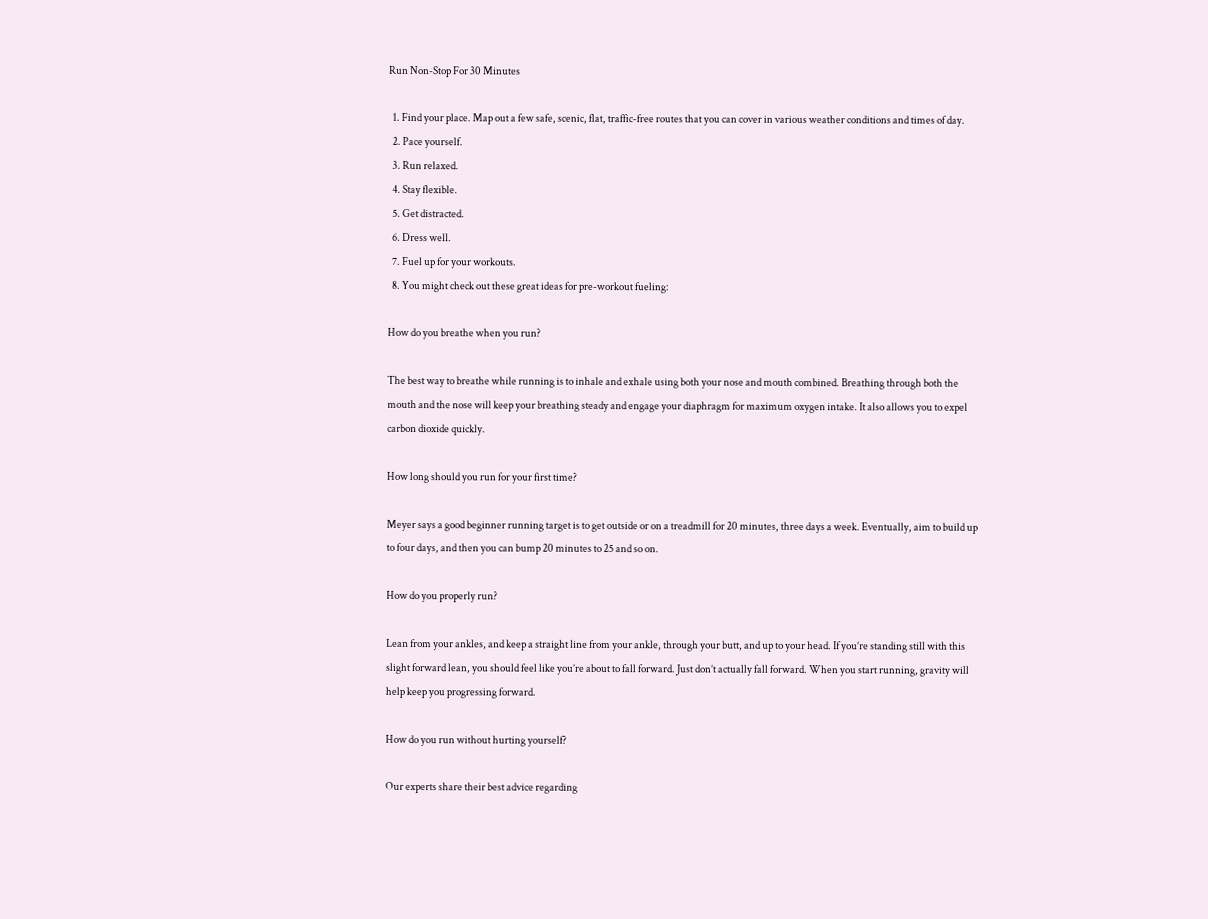Run Non-Stop For 30 Minutes

  1. Find your place. Map out a few safe, scenic, flat, traffic-free routes that you can cover in various weather conditions and times of day.
  2. Pace yourself.
  3. Run relaxed.
  4. Stay flexible.
  5. Get distracted.
  6. Dress well.
  7. Fuel up for your workouts.
  8. You might check out these great ideas for pre-workout fueling:

How do you breathe when you run?

The best way to breathe while running is to inhale and exhale using both your nose and mouth combined. Breathing through both the mouth and the nose will keep your breathing steady and engage your diaphragm for maximum oxygen intake. It also allows you to expel carbon dioxide quickly.

How long should you run for your first time?

Meyer says a good beginner running target is to get outside or on a treadmill for 20 minutes, three days a week. Eventually, aim to build up to four days, and then you can bump 20 minutes to 25 and so on.

How do you properly run?

Lean from your ankles, and keep a straight line from your ankle, through your butt, and up to your head. If you’re standing still with this slight forward lean, you should feel like you’re about to fall forward. Just don’t actually fall forward. When you start running, gravity will help keep you progressing forward.

How do you run without hurting yourself?

Our experts share their best advice regarding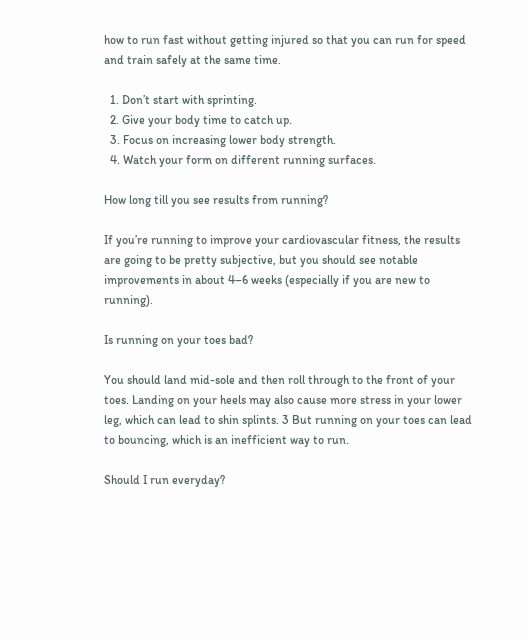how to run fast without getting injured so that you can run for speed and train safely at the same time.

  1. Don’t start with sprinting.
  2. Give your body time to catch up.
  3. Focus on increasing lower body strength.
  4. Watch your form on different running surfaces.

How long till you see results from running?

If you’re running to improve your cardiovascular fitness, the results are going to be pretty subjective, but you should see notable improvements in about 4–6 weeks (especially if you are new to running).

Is running on your toes bad?

You should land mid-sole and then roll through to the front of your toes. Landing on your heels may also cause more stress in your lower leg, which can lead to shin splints. 3 But running on your toes can lead to bouncing, which is an inefficient way to run.

Should I run everyday?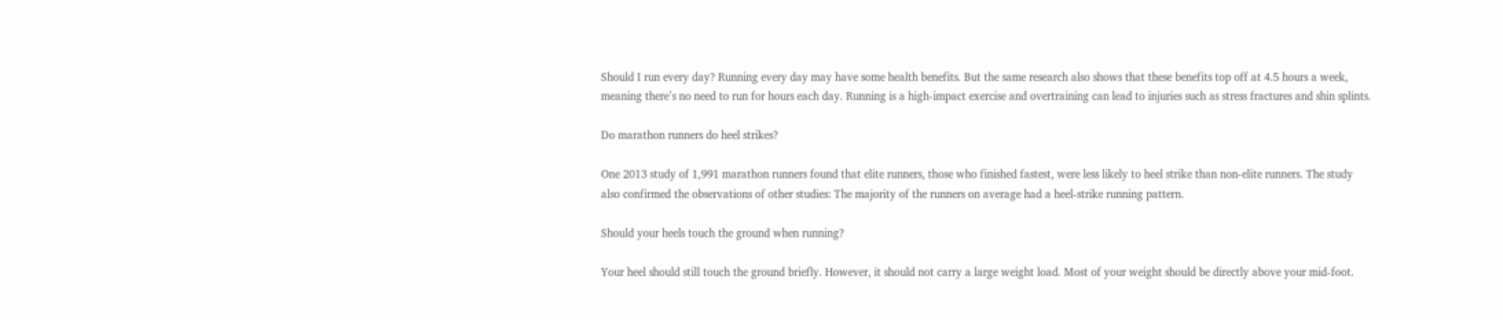Should I run every day? Running every day may have some health benefits. But the same research also shows that these benefits top off at 4.5 hours a week, meaning there’s no need to run for hours each day. Running is a high-impact exercise and overtraining can lead to injuries such as stress fractures and shin splints.

Do marathon runners do heel strikes?

One 2013 study of 1,991 marathon runners found that elite runners, those who finished fastest, were less likely to heel strike than non-elite runners. The study also confirmed the observations of other studies: The majority of the runners on average had a heel-strike running pattern.

Should your heels touch the ground when running?

Your heel should still touch the ground briefly. However, it should not carry a large weight load. Most of your weight should be directly above your mid-foot.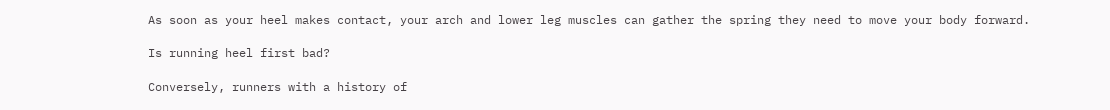As soon as your heel makes contact, your arch and lower leg muscles can gather the spring they need to move your body forward.

Is running heel first bad?

Conversely, runners with a history of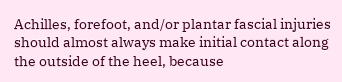Achilles, forefoot, and/or plantar fascial injuries should almost always make initial contact along the outside of the heel, because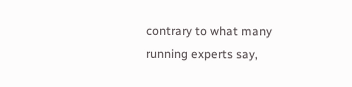contrary to what many running experts say,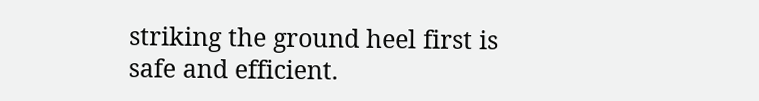striking the ground heel first is safe and efficient.